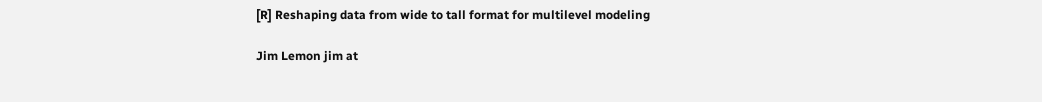[R] Reshaping data from wide to tall format for multilevel modeling

Jim Lemon jim at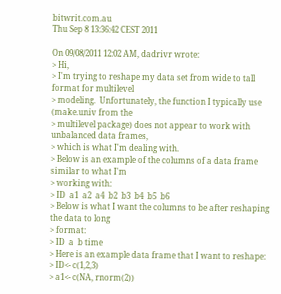bitwrit.com.au
Thu Sep 8 13:36:42 CEST 2011

On 09/08/2011 12:02 AM, dadrivr wrote:
> Hi,
> I'm trying to reshape my data set from wide to tall format for multilevel
> modeling.  Unfortunately, the function I typically use (make.univ from the
> multilevel package) does not appear to work with unbalanced data frames,
> which is what I'm dealing with.
> Below is an example of the columns of a data frame similar to what I'm
> working with:
> ID  a1  a2  a4  b2  b3  b4  b5  b6
> Below is what I want the columns to be after reshaping the data to long
> format:
> ID  a  b time
> Here is an example data frame that I want to reshape:
> ID<- c(1,2,3)
> a1<- c(NA, rnorm(2))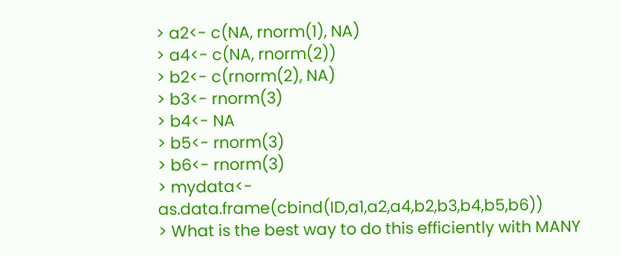> a2<- c(NA, rnorm(1), NA)
> a4<- c(NA, rnorm(2))
> b2<- c(rnorm(2), NA)
> b3<- rnorm(3)
> b4<- NA
> b5<- rnorm(3)
> b6<- rnorm(3)
> mydata<- as.data.frame(cbind(ID,a1,a2,a4,b2,b3,b4,b5,b6))
> What is the best way to do this efficiently with MANY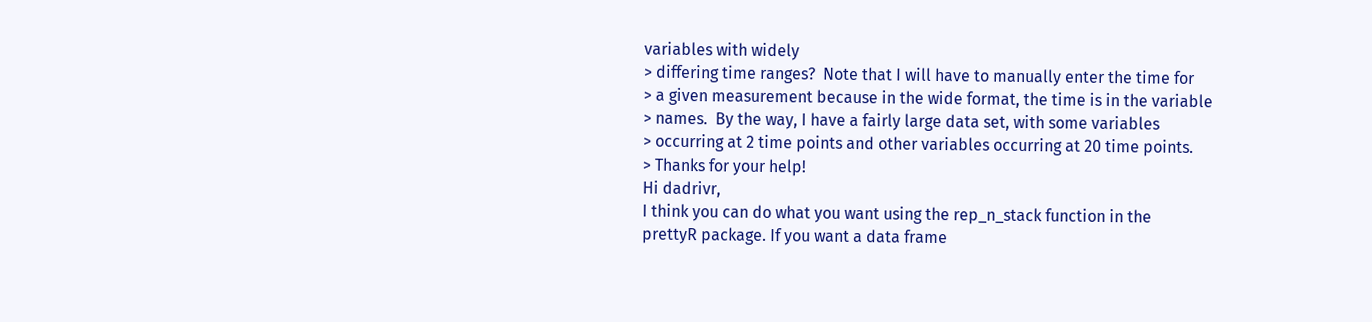variables with widely
> differing time ranges?  Note that I will have to manually enter the time for
> a given measurement because in the wide format, the time is in the variable
> names.  By the way, I have a fairly large data set, with some variables
> occurring at 2 time points and other variables occurring at 20 time points.
> Thanks for your help!
Hi dadrivr,
I think you can do what you want using the rep_n_stack function in the
prettyR package. If you want a data frame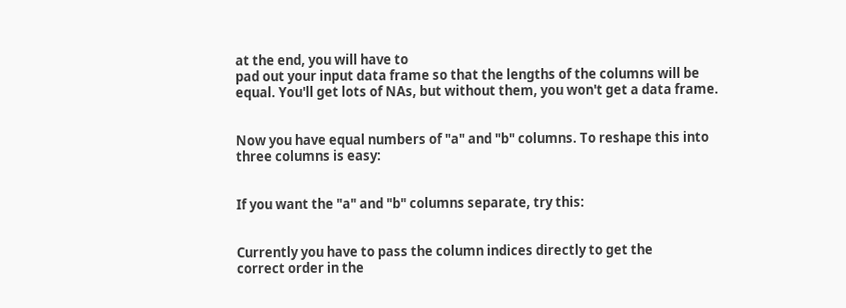at the end, you will have to
pad out your input data frame so that the lengths of the columns will be
equal. You'll get lots of NAs, but without them, you won't get a data frame.


Now you have equal numbers of "a" and "b" columns. To reshape this into
three columns is easy:


If you want the "a" and "b" columns separate, try this:


Currently you have to pass the column indices directly to get the
correct order in the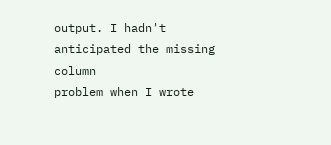output. I hadn't anticipated the missing column
problem when I wrote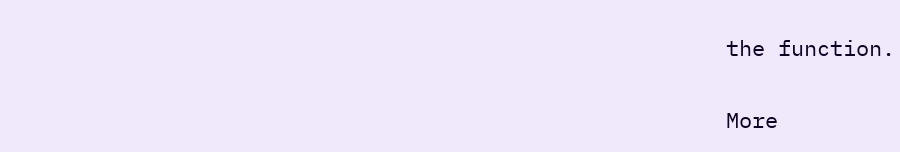the function.


More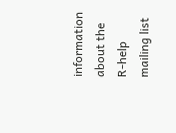information about the R-help mailing list